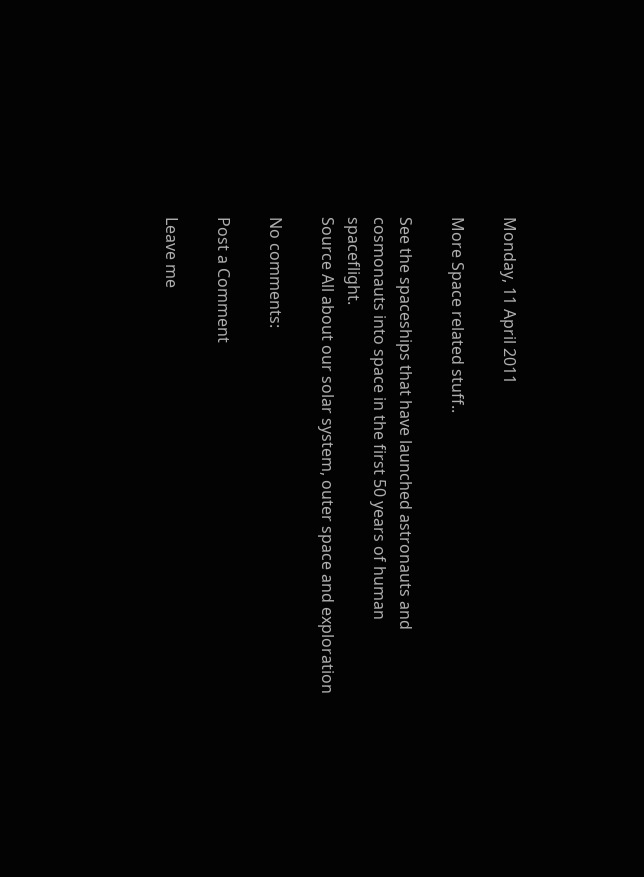Monday, 11 April 2011

More Space related stuff..

See the spaceships that have launched astronauts and cosmonauts into space in the first 50 years of human spaceflight.
Source All about our solar system, outer space and exploration

No comments:

Post a Comment

Leave me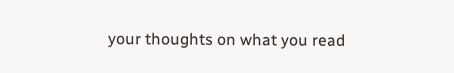your thoughts on what you read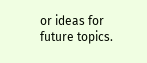or ideas for future topics.